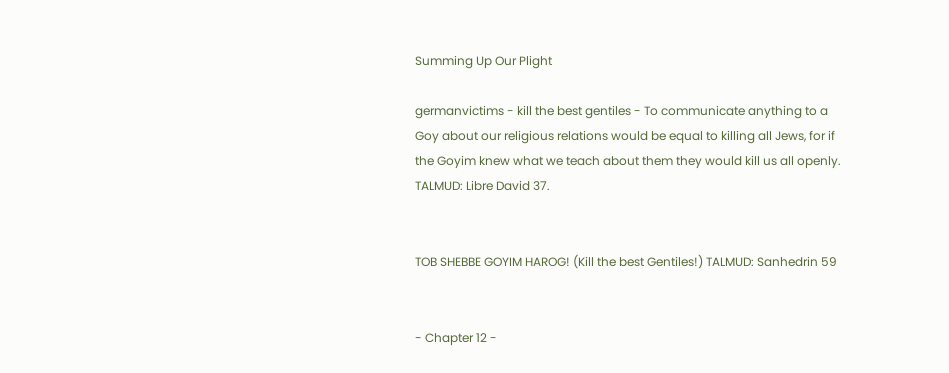Summing Up Our Plight

germanvictims - kill the best gentiles - To communicate anything to a Goy about our religious relations would be equal to killing all Jews, for if the Goyim knew what we teach about them they would kill us all openly. TALMUD: Libre David 37.


TOB SHEBBE GOYIM HAROG! (Kill the best Gentiles!) TALMUD: Sanhedrin 59


- Chapter 12 -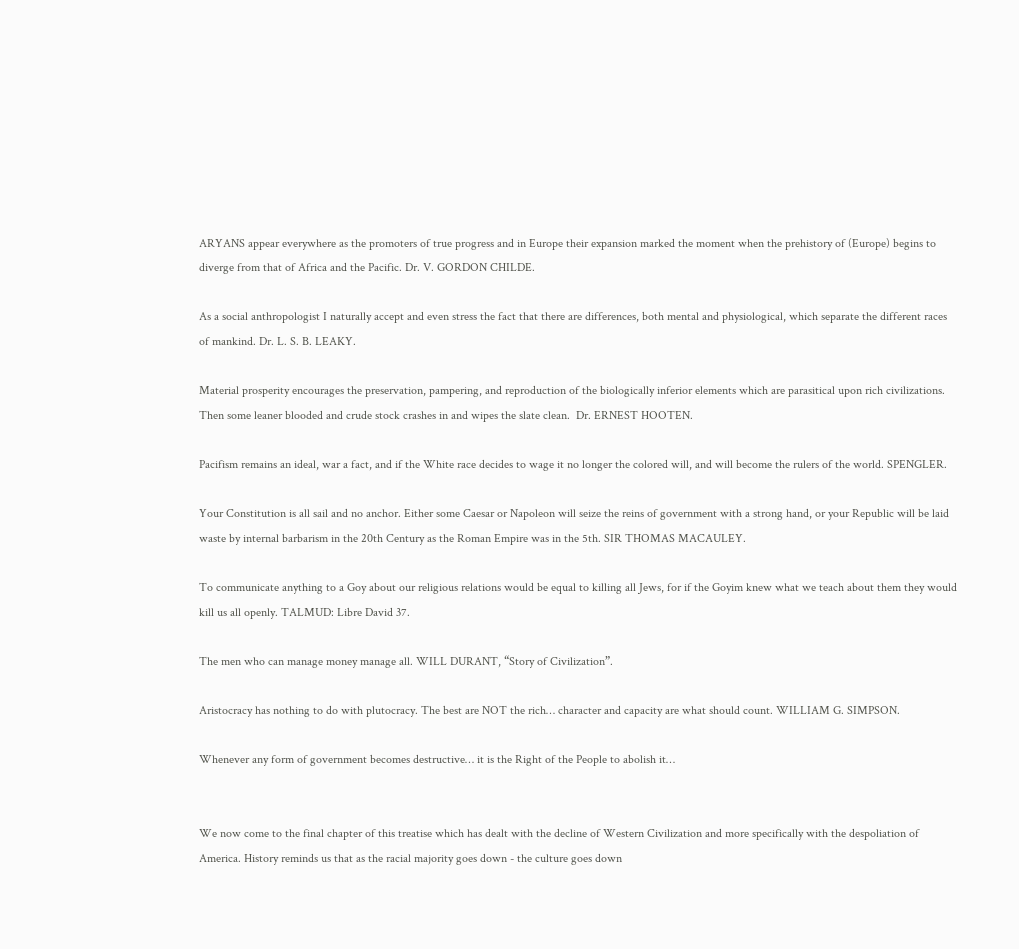ARYANS appear everywhere as the promoters of true progress and in Europe their expansion marked the moment when the prehistory of (Europe) begins to diverge from that of Africa and the Pacific. Dr. V. GORDON CHILDE.

As a social anthropologist I naturally accept and even stress the fact that there are differences, both mental and physiological, which separate the different races of mankind. Dr. L. S. B. LEAKY.

Material prosperity encourages the preservation, pampering, and reproduction of the biologically inferior elements which are parasitical upon rich civilizations. Then some leaner blooded and crude stock crashes in and wipes the slate clean.  Dr. ERNEST HOOTEN.

Pacifism remains an ideal, war a fact, and if the White race decides to wage it no longer the colored will, and will become the rulers of the world. SPENGLER.

Your Constitution is all sail and no anchor. Either some Caesar or Napoleon will seize the reins of government with a strong hand, or your Republic will be laid waste by internal barbarism in the 20th Century as the Roman Empire was in the 5th. SIR THOMAS MACAULEY.

To communicate anything to a Goy about our religious relations would be equal to killing all Jews, for if the Goyim knew what we teach about them they would kill us all openly. TALMUD: Libre David 37.

The men who can manage money manage all. WILL DURANT, “Story of Civilization”.

Aristocracy has nothing to do with plutocracy. The best are NOT the rich… character and capacity are what should count. WILLIAM G. SIMPSON.

Whenever any form of government becomes destructive… it is the Right of the People to abolish it…


We now come to the final chapter of this treatise which has dealt with the decline of Western Civilization and more specifically with the despoliation of America. History reminds us that as the racial majority goes down - the culture goes down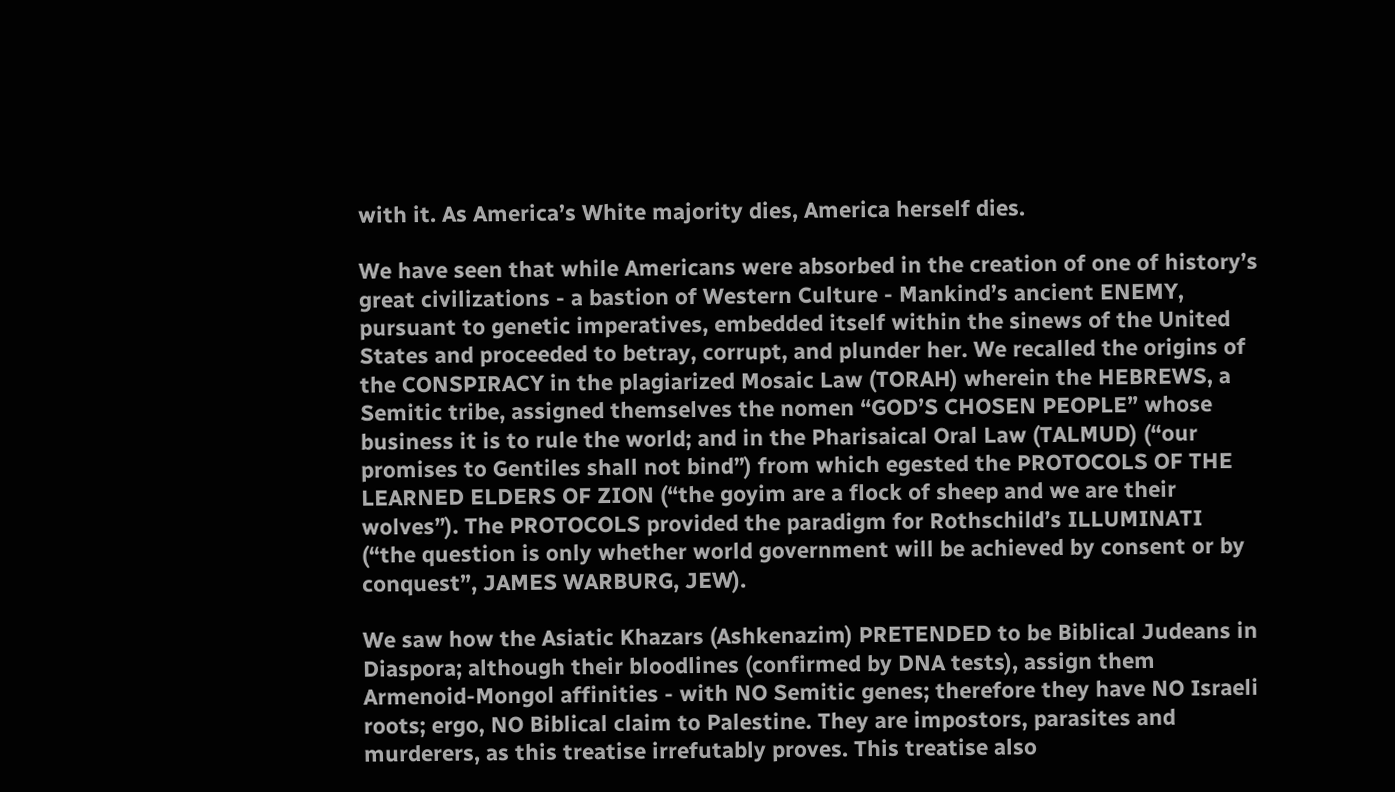with it. As America’s White majority dies, America herself dies.

We have seen that while Americans were absorbed in the creation of one of history’s great civilizations - a bastion of Western Culture - Mankind’s ancient ENEMY, pursuant to genetic imperatives, embedded itself within the sinews of the United States and proceeded to betray, corrupt, and plunder her. We recalled the origins of the CONSPIRACY in the plagiarized Mosaic Law (TORAH) wherein the HEBREWS, a Semitic tribe, assigned themselves the nomen “GOD’S CHOSEN PEOPLE” whose business it is to rule the world; and in the Pharisaical Oral Law (TALMUD) (“our promises to Gentiles shall not bind”) from which egested the PROTOCOLS OF THE LEARNED ELDERS OF ZION (“the goyim are a flock of sheep and we are their wolves”). The PROTOCOLS provided the paradigm for Rothschild’s ILLUMINATI (“the question is only whether world government will be achieved by consent or by conquest”, JAMES WARBURG, JEW).

We saw how the Asiatic Khazars (Ashkenazim) PRETENDED to be Biblical Judeans in Diaspora; although their bloodlines (confirmed by DNA tests), assign them Armenoid-Mongol affinities - with NO Semitic genes; therefore they have NO Israeli roots; ergo, NO Biblical claim to Palestine. They are impostors, parasites and murderers, as this treatise irrefutably proves. This treatise also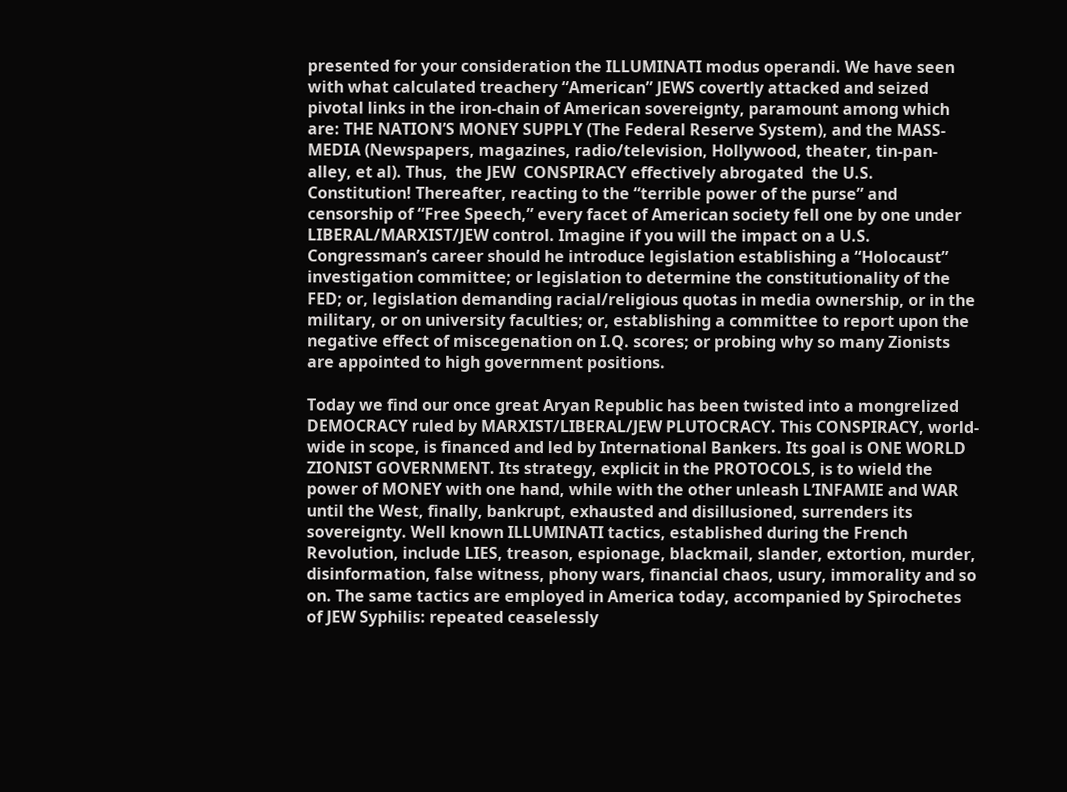presented for your consideration the ILLUMINATI modus operandi. We have seen with what calculated treachery “American” JEWS covertly attacked and seized pivotal links in the iron-chain of American sovereignty, paramount among which are: THE NATION’S MONEY SUPPLY (The Federal Reserve System), and the MASS-MEDIA (Newspapers, magazines, radio/television, Hollywood, theater, tin-pan-alley, et al). Thus,  the JEW  CONSPIRACY effectively abrogated  the U.S. Constitution! Thereafter, reacting to the “terrible power of the purse” and censorship of “Free Speech,” every facet of American society fell one by one under LIBERAL/MARXIST/JEW control. Imagine if you will the impact on a U.S. Congressman’s career should he introduce legislation establishing a “Holocaust” investigation committee; or legislation to determine the constitutionality of the FED; or, legislation demanding racial/religious quotas in media ownership, or in the military, or on university faculties; or, establishing a committee to report upon the negative effect of miscegenation on I.Q. scores; or probing why so many Zionists are appointed to high government positions.

Today we find our once great Aryan Republic has been twisted into a mongrelized DEMOCRACY ruled by MARXIST/LIBERAL/JEW PLUTOCRACY. This CONSPIRACY, world-wide in scope, is financed and led by International Bankers. Its goal is ONE WORLD ZIONIST GOVERNMENT. Its strategy, explicit in the PROTOCOLS, is to wield the power of MONEY with one hand, while with the other unleash L’INFAMIE and WAR until the West, finally, bankrupt, exhausted and disillusioned, surrenders its sovereignty. Well known ILLUMINATI tactics, established during the French Revolution, include LIES, treason, espionage, blackmail, slander, extortion, murder, disinformation, false witness, phony wars, financial chaos, usury, immorality and so on. The same tactics are employed in America today, accompanied by Spirochetes of JEW Syphilis: repeated ceaselessly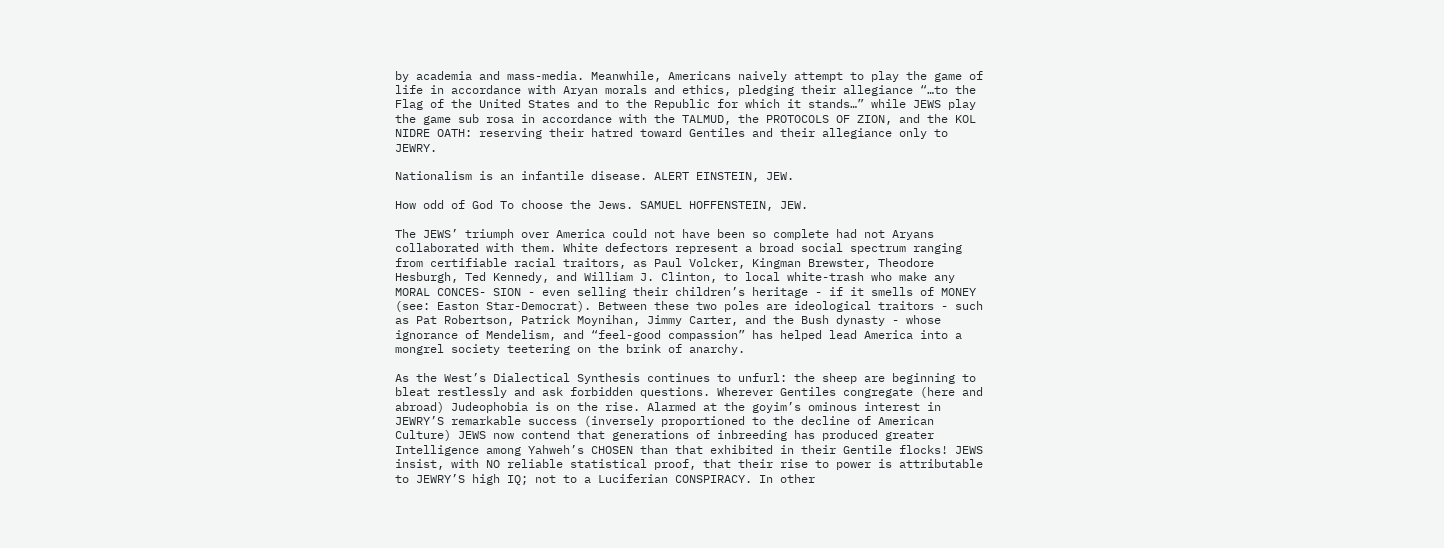by academia and mass-media. Meanwhile, Americans naively attempt to play the game of life in accordance with Aryan morals and ethics, pledging their allegiance “…to the Flag of the United States and to the Republic for which it stands…” while JEWS play the game sub rosa in accordance with the TALMUD, the PROTOCOLS OF ZION, and the KOL NIDRE OATH: reserving their hatred toward Gentiles and their allegiance only to JEWRY.

Nationalism is an infantile disease. ALERT EINSTEIN, JEW.

How odd of God To choose the Jews. SAMUEL HOFFENSTEIN, JEW.

The JEWS’ triumph over America could not have been so complete had not Aryans collaborated with them. White defectors represent a broad social spectrum ranging from certifiable racial traitors, as Paul Volcker, Kingman Brewster, Theodore Hesburgh, Ted Kennedy, and William J. Clinton, to local white-trash who make any MORAL CONCES- SION - even selling their children’s heritage - if it smells of MONEY (see: Easton Star-Democrat). Between these two poles are ideological traitors - such as Pat Robertson, Patrick Moynihan, Jimmy Carter, and the Bush dynasty - whose ignorance of Mendelism, and “feel-good compassion” has helped lead America into a mongrel society teetering on the brink of anarchy.

As the West’s Dialectical Synthesis continues to unfurl: the sheep are beginning to bleat restlessly and ask forbidden questions. Wherever Gentiles congregate (here and abroad) Judeophobia is on the rise. Alarmed at the goyim’s ominous interest in JEWRY’S remarkable success (inversely proportioned to the decline of American Culture) JEWS now contend that generations of inbreeding has produced greater Intelligence among Yahweh’s CHOSEN than that exhibited in their Gentile flocks! JEWS insist, with NO reliable statistical proof, that their rise to power is attributable to JEWRY’S high IQ; not to a Luciferian CONSPIRACY. In other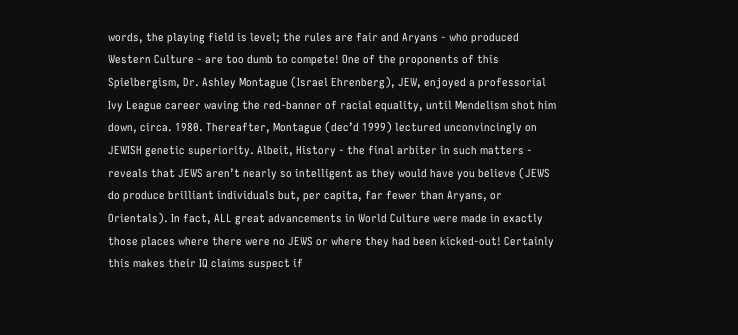words, the playing field is level; the rules are fair and Aryans - who produced Western Culture - are too dumb to compete! One of the proponents of this Spielbergism, Dr. Ashley Montague (Israel Ehrenberg), JEW, enjoyed a professorial Ivy League career waving the red-banner of racial equality, until Mendelism shot him down, circa. 1980. Thereafter, Montague (dec’d 1999) lectured unconvincingly on JEWISH genetic superiority. Albeit, History - the final arbiter in such matters - reveals that JEWS aren’t nearly so intelligent as they would have you believe (JEWS do produce brilliant individuals but, per capita, far fewer than Aryans, or Orientals). In fact, ALL great advancements in World Culture were made in exactly those places where there were no JEWS or where they had been kicked-out! Certainly this makes their IQ claims suspect if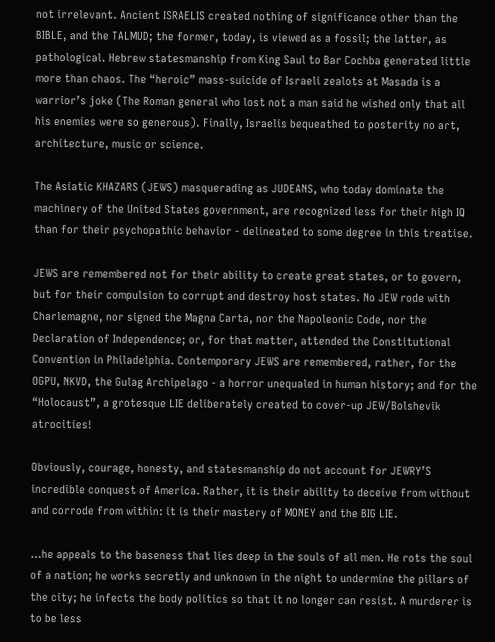not irrelevant. Ancient ISRAELIS created nothing of significance other than the BIBLE, and the TALMUD; the former, today, is viewed as a fossil; the latter, as pathological. Hebrew statesmanship from King Saul to Bar Cochba generated little more than chaos. The “heroic” mass-suicide of Israeli zealots at Masada is a warrior’s joke (The Roman general who lost not a man said he wished only that all his enemies were so generous). Finally, Israelis bequeathed to posterity no art, architecture, music or science.

The Asiatic KHAZARS (JEWS) masquerading as JUDEANS, who today dominate the machinery of the United States government, are recognized less for their high IQ than for their psychopathic behavior - delineated to some degree in this treatise.

JEWS are remembered not for their ability to create great states, or to govern, but for their compulsion to corrupt and destroy host states. No JEW rode with Charlemagne, nor signed the Magna Carta, nor the Napoleonic Code, nor the Declaration of Independence; or, for that matter, attended the Constitutional Convention in Philadelphia. Contemporary JEWS are remembered, rather, for the OGPU, NKVD, the Gulag Archipelago - a horror unequaled in human history; and for the “Holocaust”, a grotesque LIE deliberately created to cover-up JEW/Bolshevik atrocities!

Obviously, courage, honesty, and statesmanship do not account for JEWRY’S incredible conquest of America. Rather, it is their ability to deceive from without and corrode from within: it is their mastery of MONEY and the BIG LIE.

…he appeals to the baseness that lies deep in the souls of all men. He rots the soul of a nation; he works secretly and unknown in the night to undermine the pillars of the city; he infects the body politics so that it no longer can resist. A murderer is to be less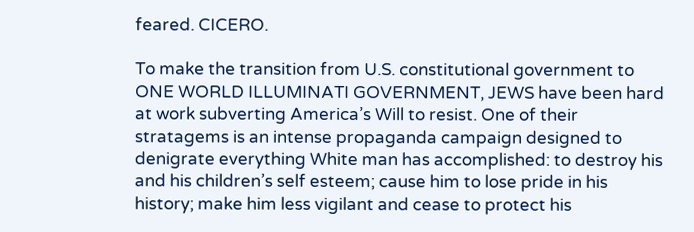feared. CICERO.

To make the transition from U.S. constitutional government to ONE WORLD ILLUMINATI GOVERNMENT, JEWS have been hard at work subverting America’s Will to resist. One of their stratagems is an intense propaganda campaign designed to denigrate everything White man has accomplished: to destroy his and his children’s self esteem; cause him to lose pride in his history; make him less vigilant and cease to protect his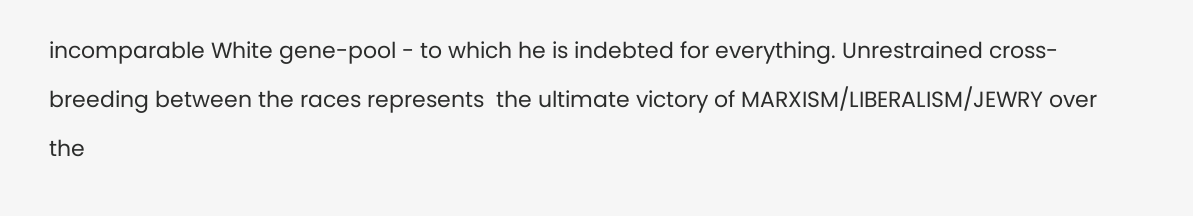incomparable White gene-pool - to which he is indebted for everything. Unrestrained cross-breeding between the races represents  the ultimate victory of MARXISM/LIBERALISM/JEWRY over  the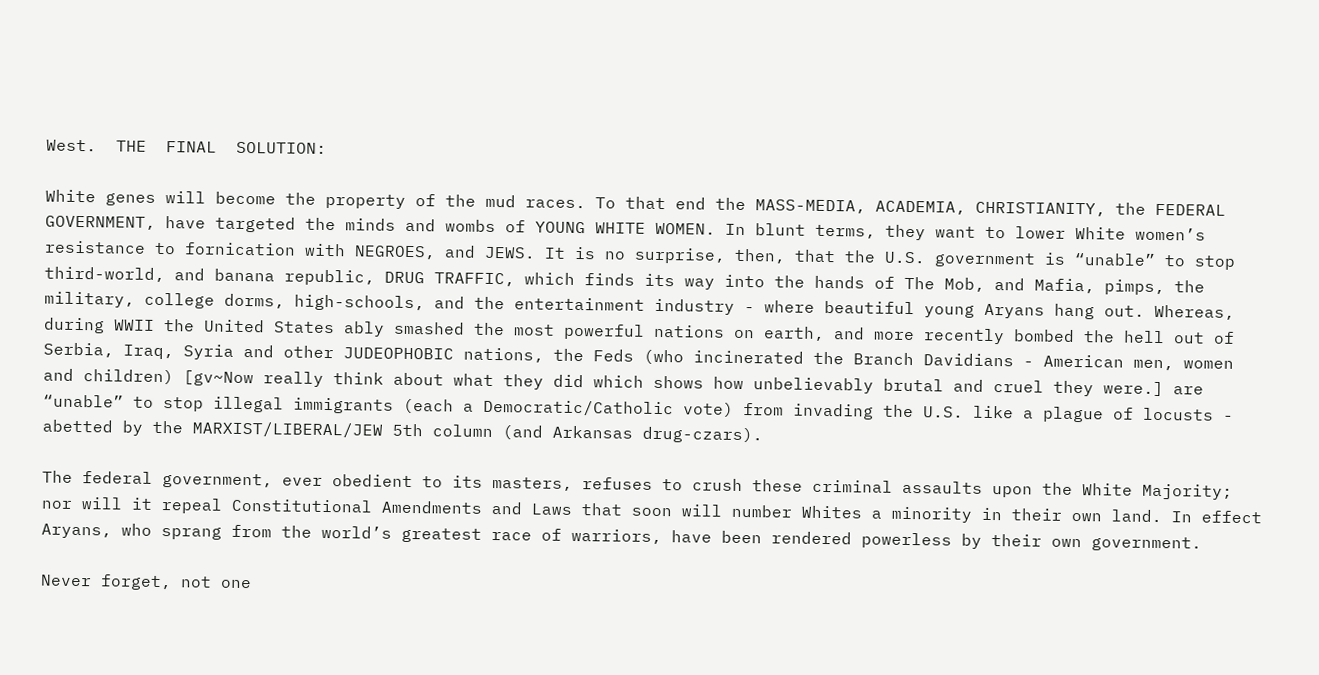West.  THE  FINAL  SOLUTION:

White genes will become the property of the mud races. To that end the MASS-MEDIA, ACADEMIA, CHRISTIANITY, the FEDERAL GOVERNMENT, have targeted the minds and wombs of YOUNG WHITE WOMEN. In blunt terms, they want to lower White women’s resistance to fornication with NEGROES, and JEWS. It is no surprise, then, that the U.S. government is “unable” to stop third-world, and banana republic, DRUG TRAFFIC, which finds its way into the hands of The Mob, and Mafia, pimps, the military, college dorms, high-schools, and the entertainment industry - where beautiful young Aryans hang out. Whereas, during WWII the United States ably smashed the most powerful nations on earth, and more recently bombed the hell out of Serbia, Iraq, Syria and other JUDEOPHOBIC nations, the Feds (who incinerated the Branch Davidians - American men, women and children) [gv~Now really think about what they did which shows how unbelievably brutal and cruel they were.] are “unable” to stop illegal immigrants (each a Democratic/Catholic vote) from invading the U.S. like a plague of locusts - abetted by the MARXIST/LIBERAL/JEW 5th column (and Arkansas drug-czars).

The federal government, ever obedient to its masters, refuses to crush these criminal assaults upon the White Majority; nor will it repeal Constitutional Amendments and Laws that soon will number Whites a minority in their own land. In effect Aryans, who sprang from the world’s greatest race of warriors, have been rendered powerless by their own government.

Never forget, not one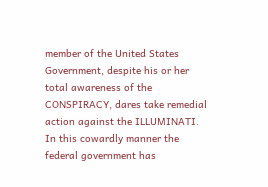member of the United States Government, despite his or her total awareness of the CONSPIRACY, dares take remedial action against the ILLUMINATI. In this cowardly manner the federal government has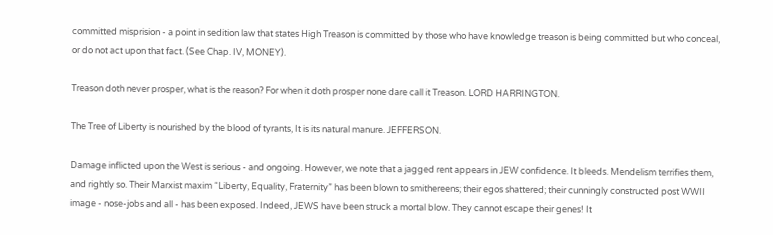committed misprision - a point in sedition law that states High Treason is committed by those who have knowledge treason is being committed but who conceal, or do not act upon that fact. (See Chap. IV, MONEY).

Treason doth never prosper, what is the reason? For when it doth prosper none dare call it Treason. LORD HARRINGTON.

The Tree of Liberty is nourished by the blood of tyrants, It is its natural manure. JEFFERSON.

Damage inflicted upon the West is serious - and ongoing. However, we note that a jagged rent appears in JEW confidence. It bleeds. Mendelism terrifies them, and rightly so. Their Marxist maxim “Liberty, Equality, Fraternity” has been blown to smithereens; their egos shattered; their cunningly constructed post WWII image - nose-jobs and all - has been exposed. Indeed, JEWS have been struck a mortal blow. They cannot escape their genes! It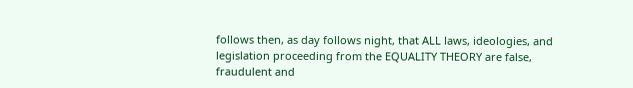follows then, as day follows night, that ALL laws, ideologies, and legislation proceeding from the EQUALITY THEORY are false, fraudulent and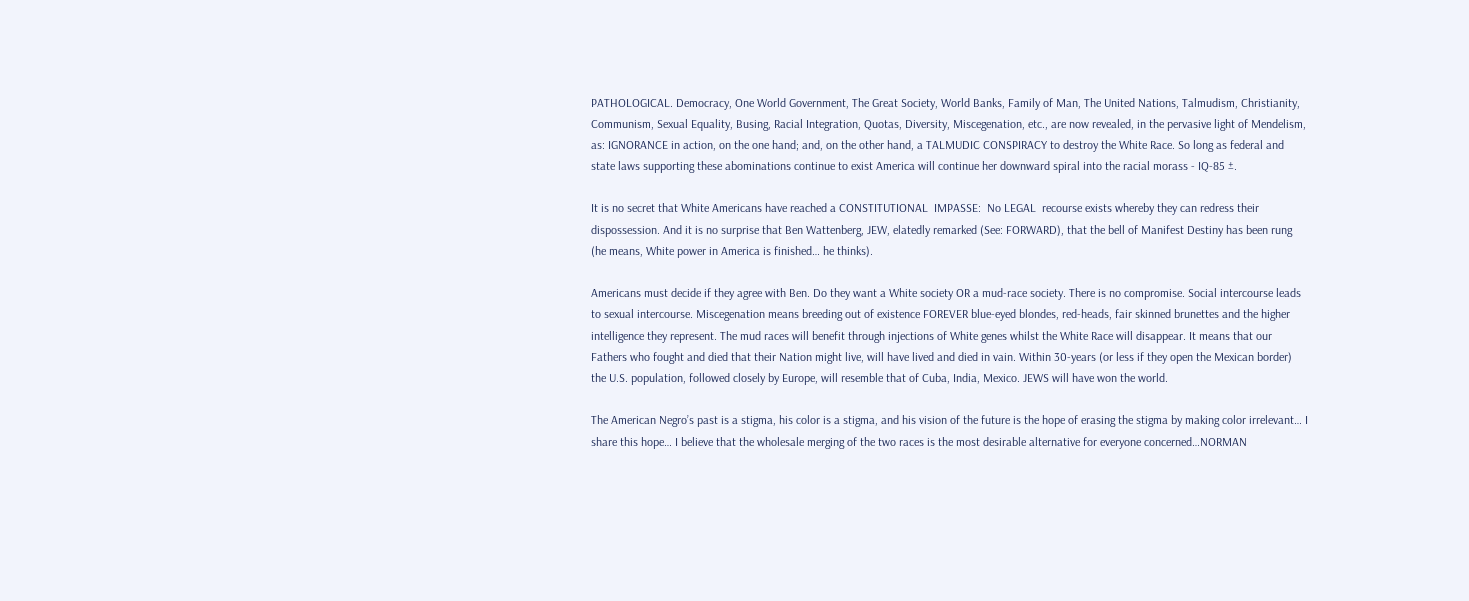PATHOLOGICAL. Democracy, One World Government, The Great Society, World Banks, Family of Man, The United Nations, Talmudism, Christianity, Communism, Sexual Equality, Busing, Racial Integration, Quotas, Diversity, Miscegenation, etc., are now revealed, in the pervasive light of Mendelism, as: IGNORANCE in action, on the one hand; and, on the other hand, a TALMUDIC CONSPIRACY to destroy the White Race. So long as federal and state laws supporting these abominations continue to exist America will continue her downward spiral into the racial morass - IQ-85 ±.

It is no secret that White Americans have reached a CONSTITUTIONAL  IMPASSE:  No LEGAL  recourse exists whereby they can redress their dispossession. And it is no surprise that Ben Wattenberg, JEW, elatedly remarked (See: FORWARD), that the bell of Manifest Destiny has been rung (he means, White power in America is finished… he thinks).

Americans must decide if they agree with Ben. Do they want a White society OR a mud-race society. There is no compromise. Social intercourse leads to sexual intercourse. Miscegenation means breeding out of existence FOREVER blue-eyed blondes, red-heads, fair skinned brunettes and the higher intelligence they represent. The mud races will benefit through injections of White genes whilst the White Race will disappear. It means that our Fathers who fought and died that their Nation might live, will have lived and died in vain. Within 30-years (or less if they open the Mexican border) the U.S. population, followed closely by Europe, will resemble that of Cuba, India, Mexico. JEWS will have won the world.

The American Negro’s past is a stigma, his color is a stigma, and his vision of the future is the hope of erasing the stigma by making color irrelevant… I share this hope… I believe that the wholesale merging of the two races is the most desirable alternative for everyone concerned…NORMAN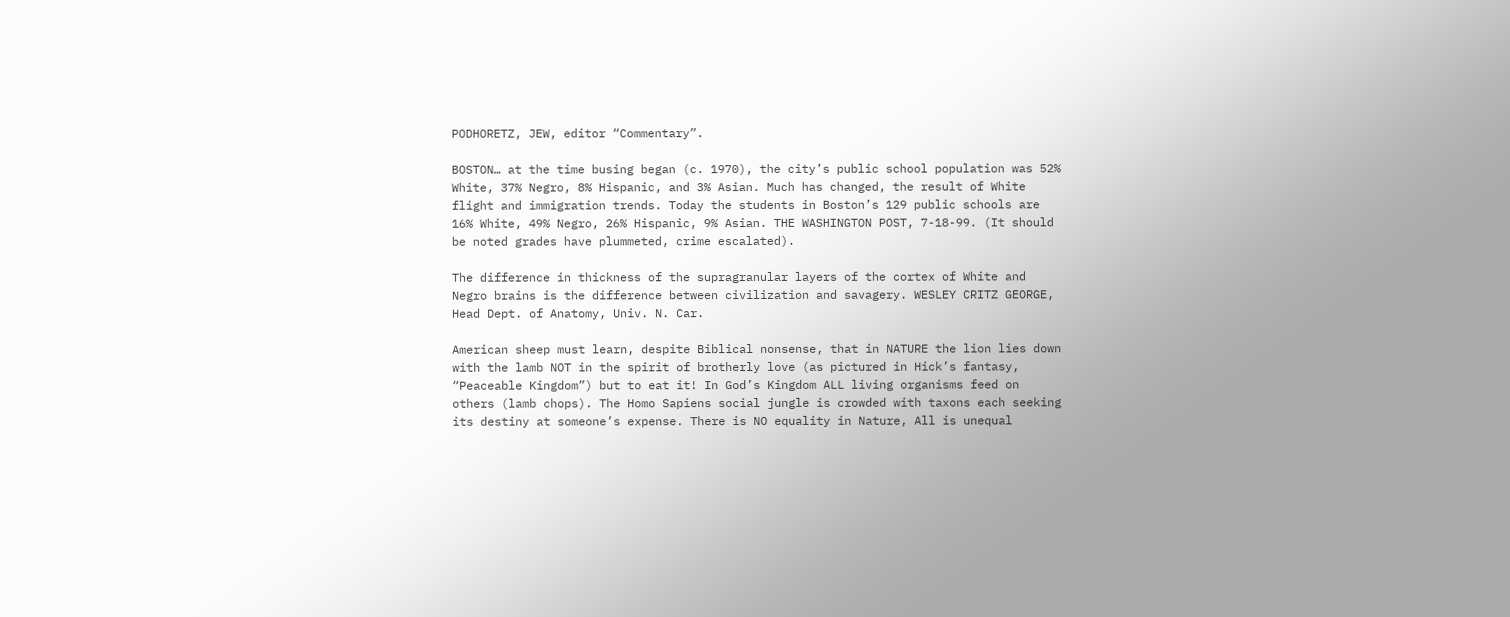PODHORETZ, JEW, editor “Commentary”.

BOSTON… at the time busing began (c. 1970), the city’s public school population was 52% White, 37% Negro, 8% Hispanic, and 3% Asian. Much has changed, the result of White flight and immigration trends. Today the students in Boston’s 129 public schools are 16% White, 49% Negro, 26% Hispanic, 9% Asian. THE WASHINGTON POST, 7-18-99. (It should be noted grades have plummeted, crime escalated).

The difference in thickness of the supragranular layers of the cortex of White and Negro brains is the difference between civilization and savagery. WESLEY CRITZ GEORGE, Head Dept. of Anatomy, Univ. N. Car.

American sheep must learn, despite Biblical nonsense, that in NATURE the lion lies down with the lamb NOT in the spirit of brotherly love (as pictured in Hick’s fantasy, “Peaceable Kingdom”) but to eat it! In God’s Kingdom ALL living organisms feed on others (lamb chops). The Homo Sapiens social jungle is crowded with taxons each seeking its destiny at someone’s expense. There is NO equality in Nature, All is unequal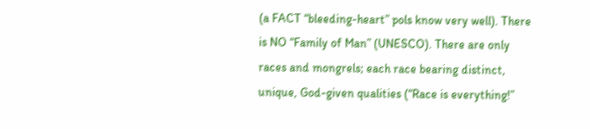(a FACT “bleeding-heart” pols know very well). There is NO “Family of Man” (UNESCO). There are only races and mongrels; each race bearing distinct, unique, God-given qualities (“Race is everything!”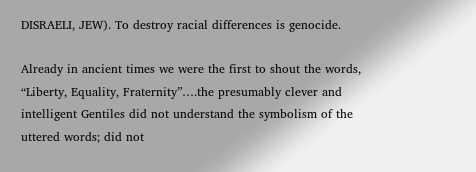DISRAELI, JEW). To destroy racial differences is genocide.

Already in ancient times we were the first to shout the words, “Liberty, Equality, Fraternity”….the presumably clever and intelligent Gentiles did not understand the symbolism of the uttered words; did not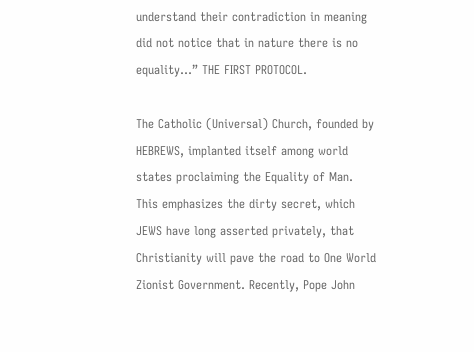understand their contradiction in meaning did not notice that in nature there is no equality…” THE FIRST PROTOCOL.

The Catholic (Universal) Church, founded by HEBREWS, implanted itself among world states proclaiming the Equality of Man. This emphasizes the dirty secret, which JEWS have long asserted privately, that Christianity will pave the road to One World Zionist Government. Recently, Pope John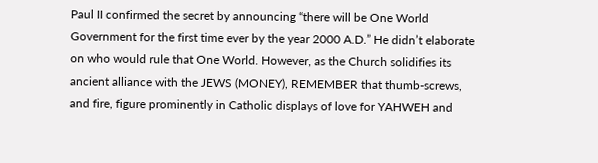Paul II confirmed the secret by announcing “there will be One World Government for the first time ever by the year 2000 A.D.” He didn’t elaborate on who would rule that One World. However, as the Church solidifies its ancient alliance with the JEWS (MONEY), REMEMBER that thumb-screws, and fire, figure prominently in Catholic displays of love for YAHWEH and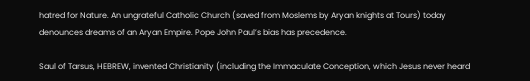hatred for Nature. An ungrateful Catholic Church (saved from Moslems by Aryan knights at Tours) today denounces dreams of an Aryan Empire. Pope John Paul’s bias has precedence.

Saul of Tarsus, HEBREW, invented Christianity (including the Immaculate Conception, which Jesus never heard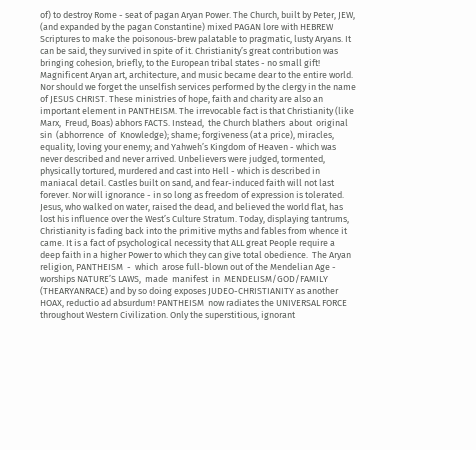of) to destroy Rome - seat of pagan Aryan Power. The Church, built by Peter, JEW, (and expanded by the pagan Constantine) mixed PAGAN lore with HEBREW Scriptures to make the poisonous-brew palatable to pragmatic, lusty Aryans. It can be said, they survived in spite of it. Christianity’s great contribution was bringing cohesion, briefly, to the European tribal states - no small gift! Magnificent Aryan art, architecture, and music became dear to the entire world. Nor should we forget the unselfish services performed by the clergy in the name of JESUS CHRIST. These ministries of hope, faith and charity are also an important element in PANTHEISM. The irrevocable fact is that Christianity (like Marx,  Freud, Boas) abhors FACTS. Instead,  the Church blathers  about  original  sin  (abhorrence  of  Knowledge); shame; forgiveness (at a price), miracles, equality, loving your enemy; and Yahweh’s Kingdom of Heaven - which was never described and never arrived. Unbelievers were judged, tormented, physically tortured, murdered and cast into Hell - which is described in maniacal detail. Castles built on sand, and fear-induced faith will not last forever. Nor will ignorance - in so long as freedom of expression is tolerated. Jesus, who walked on water, raised the dead, and believed the world flat, has lost his influence over the West’s Culture Stratum. Today, displaying tantrums, Christianity is fading back into the primitive myths and fables from whence it came. It is a fact of psychological necessity that ALL great People require a deep faith in a higher Power to which they can give total obedience.  The Aryan  religion, PANTHEISM  -  which  arose full-blown out of the Mendelian Age - worships NATURE’S LAWS,  made  manifest  in  MENDELISM/GOD/FAMILY (THEARYANRACE) and by so doing exposes JUDEO-CHRISTIANITY as another HOAX, reductio ad absurdum! PANTHEISM  now radiates the UNIVERSAL FORCE throughout Western Civilization. Only the superstitious, ignorant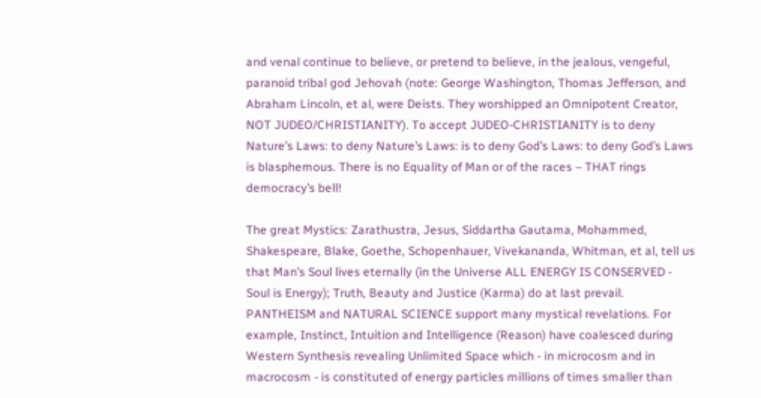and venal continue to believe, or pretend to believe, in the jealous, vengeful, paranoid tribal god Jehovah (note: George Washington, Thomas Jefferson, and Abraham Lincoln, et al, were Deists. They worshipped an Omnipotent Creator, NOT JUDEO/CHRISTIANITY). To accept JUDEO-CHRISTIANITY is to deny Nature’s Laws: to deny Nature’s Laws: is to deny God’s Laws: to deny God’s Laws is blasphemous. There is no Equality of Man or of the races – THAT rings democracy’s bell!

The great Mystics: Zarathustra, Jesus, Siddartha Gautama, Mohammed, Shakespeare, Blake, Goethe, Schopenhauer, Vivekananda, Whitman, et al, tell us that Man’s Soul lives eternally (in the Universe ALL ENERGY IS CONSERVED - Soul is Energy); Truth, Beauty and Justice (Karma) do at last prevail. PANTHEISM and NATURAL SCIENCE support many mystical revelations. For example, Instinct, Intuition and Intelligence (Reason) have coalesced during Western Synthesis revealing Unlimited Space which - in microcosm and in macrocosm - is constituted of energy particles millions of times smaller than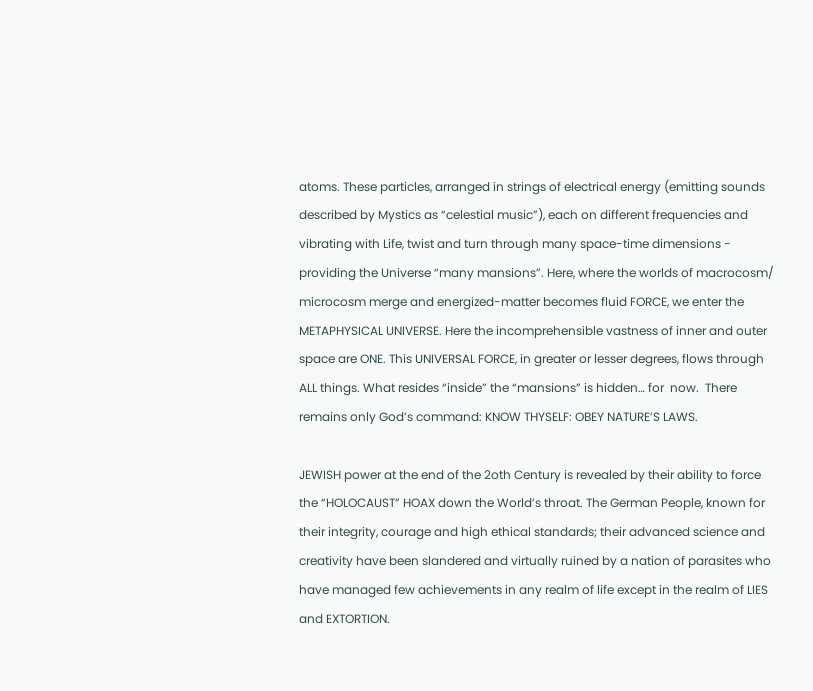atoms. These particles, arranged in strings of electrical energy (emitting sounds described by Mystics as “celestial music”), each on different frequencies and vibrating with Life, twist and turn through many space-time dimensions - providing the Universe “many mansions”. Here, where the worlds of macrocosm/ microcosm merge and energized-matter becomes fluid FORCE, we enter the METAPHYSICAL UNIVERSE. Here the incomprehensible vastness of inner and outer space are ONE. This UNIVERSAL FORCE, in greater or lesser degrees, flows through ALL things. What resides “inside” the “mansions” is hidden… for  now.  There remains only God’s command: KNOW THYSELF: OBEY NATURE’S LAWS.

JEWISH power at the end of the 2oth Century is revealed by their ability to force the “HOLOCAUST” HOAX down the World’s throat. The German People, known for their integrity, courage and high ethical standards; their advanced science and creativity have been slandered and virtually ruined by a nation of parasites who have managed few achievements in any realm of life except in the realm of LIES and EXTORTION.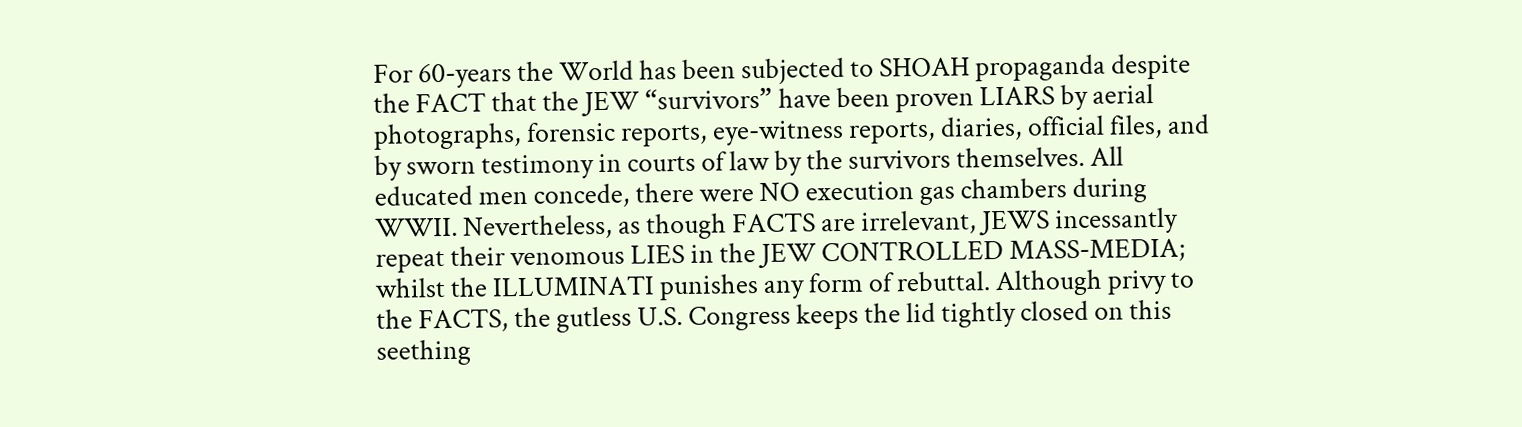For 60-years the World has been subjected to SHOAH propaganda despite the FACT that the JEW “survivors” have been proven LIARS by aerial photographs, forensic reports, eye-witness reports, diaries, official files, and by sworn testimony in courts of law by the survivors themselves. All educated men concede, there were NO execution gas chambers during WWII. Nevertheless, as though FACTS are irrelevant, JEWS incessantly repeat their venomous LIES in the JEW CONTROLLED MASS-MEDIA; whilst the ILLUMINATI punishes any form of rebuttal. Although privy to the FACTS, the gutless U.S. Congress keeps the lid tightly closed on this seething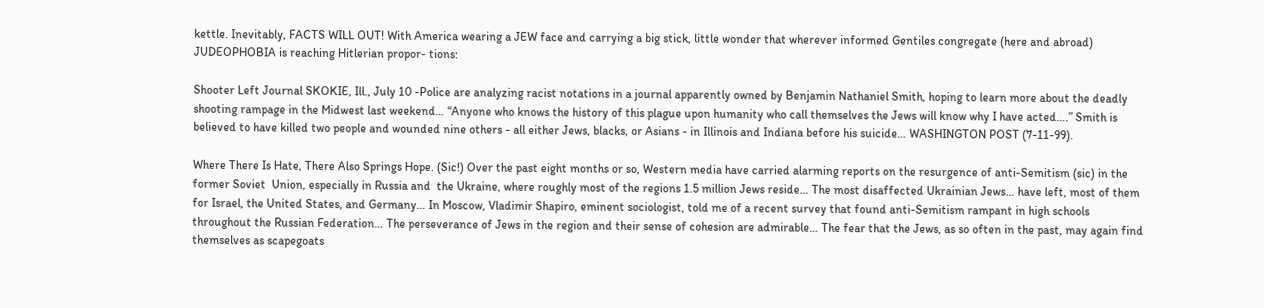kettle. Inevitably, FACTS WILL OUT! With America wearing a JEW face and carrying a big stick, little wonder that wherever informed Gentiles congregate (here and abroad) JUDEOPHOBIA is reaching Hitlerian propor- tions:

Shooter Left Journal SKOKIE, Ill., July 10 -Police are analyzing racist notations in a journal apparently owned by Benjamin Nathaniel Smith, hoping to learn more about the deadly shooting rampage in the Midwest last weekend… “Anyone who knows the history of this plague upon humanity who call themselves the Jews will know why I have acted….” Smith is believed to have killed two people and wounded nine others - all either Jews, blacks, or Asians - in Illinois and Indiana before his suicide… WASHINGTON POST (7-11-99).

Where There Is Hate, There Also Springs Hope. (Sic!) Over the past eight months or so, Western media have carried alarming reports on the resurgence of anti-Semitism (sic) in the former Soviet  Union, especially in Russia and  the Ukraine, where roughly most of the regions 1.5 million Jews reside… The most disaffected Ukrainian Jews… have left, most of them for Israel, the United States, and Germany… In Moscow, Vladimir Shapiro, eminent sociologist, told me of a recent survey that found anti-Semitism rampant in high schools throughout the Russian Federation… The perseverance of Jews in the region and their sense of cohesion are admirable… The fear that the Jews, as so often in the past, may again find themselves as scapegoats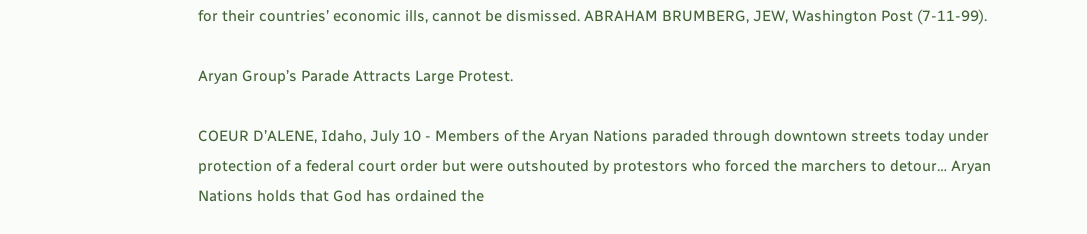for their countries’ economic ills, cannot be dismissed. ABRAHAM BRUMBERG, JEW, Washington Post (7-11-99).

Aryan Group’s Parade Attracts Large Protest.

COEUR D’ALENE, Idaho, July 10 - Members of the Aryan Nations paraded through downtown streets today under protection of a federal court order but were outshouted by protestors who forced the marchers to detour… Aryan Nations holds that God has ordained the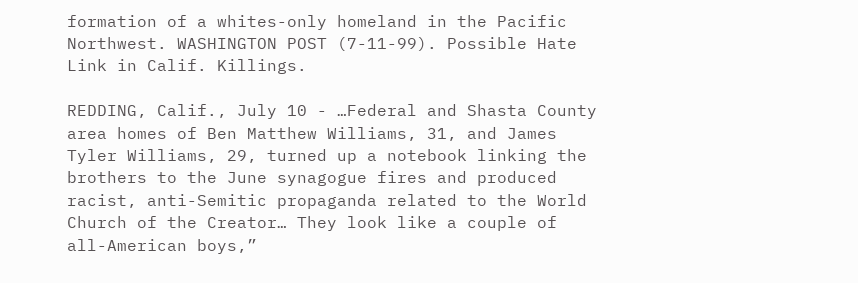formation of a whites-only homeland in the Pacific Northwest. WASHINGTON POST (7-11-99). Possible Hate Link in Calif. Killings.

REDDING, Calif., July 10 - …Federal and Shasta County area homes of Ben Matthew Williams, 31, and James Tyler Williams, 29, turned up a notebook linking the brothers to the June synagogue fires and produced racist, anti-Semitic propaganda related to the World Church of the Creator… They look like a couple of all-American boys,”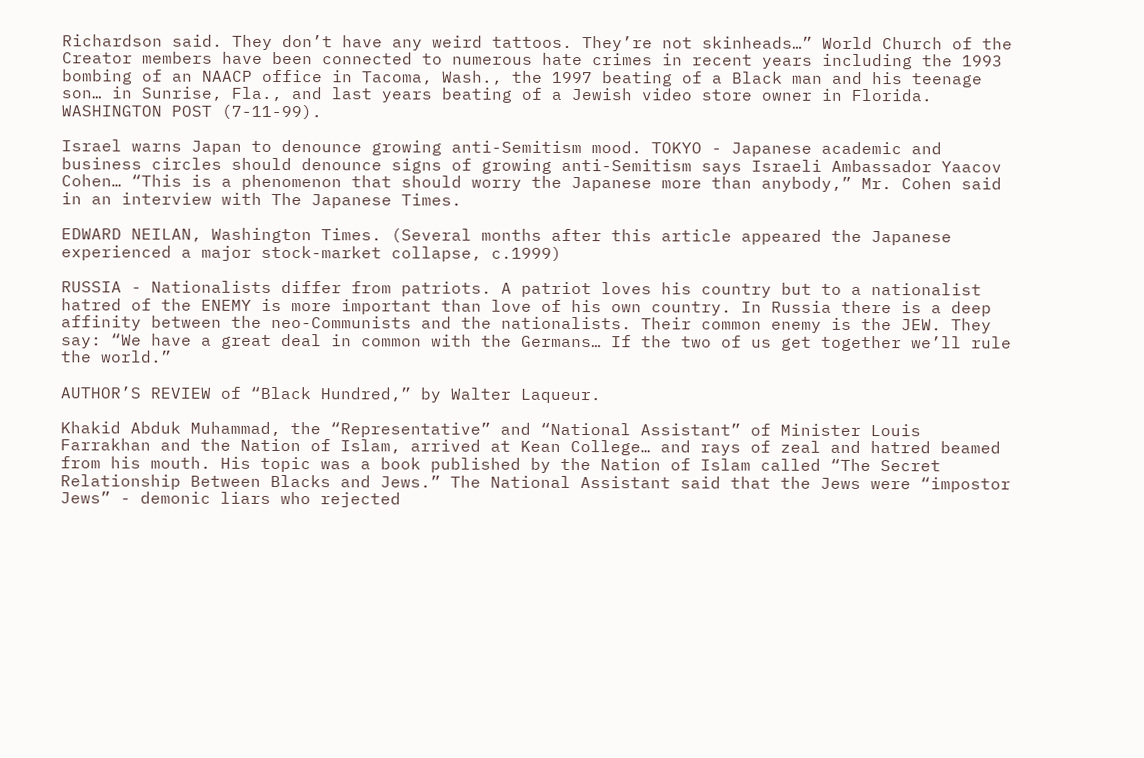Richardson said. They don’t have any weird tattoos. They’re not skinheads…” World Church of the Creator members have been connected to numerous hate crimes in recent years including the 1993 bombing of an NAACP office in Tacoma, Wash., the 1997 beating of a Black man and his teenage son… in Sunrise, Fla., and last years beating of a Jewish video store owner in Florida. WASHINGTON POST (7-11-99).

Israel warns Japan to denounce growing anti-Semitism mood. TOKYO - Japanese academic and business circles should denounce signs of growing anti-Semitism says Israeli Ambassador Yaacov Cohen… “This is a phenomenon that should worry the Japanese more than anybody,” Mr. Cohen said in an interview with The Japanese Times.

EDWARD NEILAN, Washington Times. (Several months after this article appeared the Japanese experienced a major stock-market collapse, c.1999)

RUSSIA - Nationalists differ from patriots. A patriot loves his country but to a nationalist hatred of the ENEMY is more important than love of his own country. In Russia there is a deep affinity between the neo-Communists and the nationalists. Their common enemy is the JEW. They say: “We have a great deal in common with the Germans… If the two of us get together we’ll rule the world.”

AUTHOR’S REVIEW of “Black Hundred,” by Walter Laqueur.

Khakid Abduk Muhammad, the “Representative” and “National Assistant” of Minister Louis Farrakhan and the Nation of Islam, arrived at Kean College… and rays of zeal and hatred beamed from his mouth. His topic was a book published by the Nation of Islam called “The Secret Relationship Between Blacks and Jews.” The National Assistant said that the Jews were “impostor Jews” - demonic liars who rejected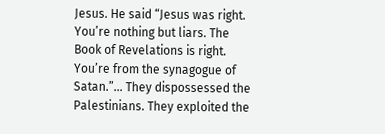Jesus. He said “Jesus was right. You’re nothing but liars. The Book of Revelations is right. You’re from the synagogue of Satan.”… They dispossessed the Palestinians. They exploited the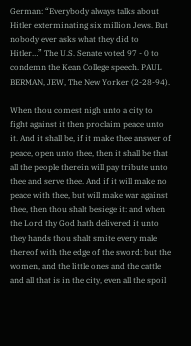German: “Everybody always talks about Hitler exterminating six million Jews. But nobody ever asks what they did to Hitler…” The U.S. Senate voted 97 - 0 to condemn the Kean College speech. PAUL BERMAN, JEW, The New Yorker (2-28-94).

When thou comest nigh unto a city to fight against it then proclaim peace unto it. And it shall be, if it make thee answer of peace, open unto thee, then it shall be that all the people therein will pay tribute unto thee and serve thee. And if it will make no peace with thee, but will make war against thee, then thou shalt besiege it: and when the Lord thy God hath delivered it unto they hands thou shalt smite every male thereof with the edge of the sword: but the women, and the little ones and the cattle and all that is in the city, even all the spoil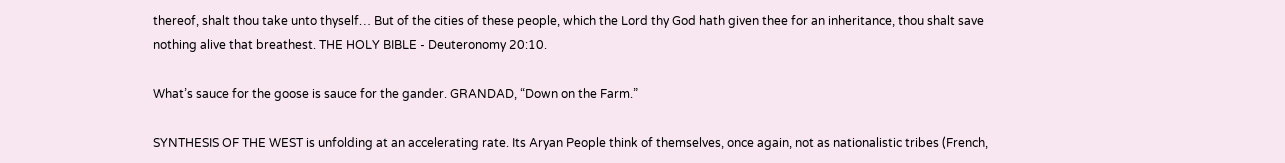thereof, shalt thou take unto thyself… But of the cities of these people, which the Lord thy God hath given thee for an inheritance, thou shalt save nothing alive that breathest. THE HOLY BIBLE - Deuteronomy 20:10.

What’s sauce for the goose is sauce for the gander. GRANDAD, “Down on the Farm.”

SYNTHESIS OF THE WEST is unfolding at an accelerating rate. Its Aryan People think of themselves, once again, not as nationalistic tribes (French,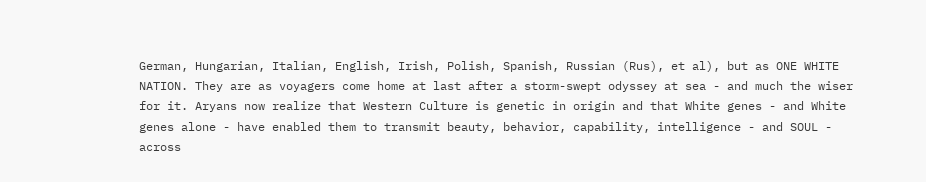German, Hungarian, Italian, English, Irish, Polish, Spanish, Russian (Rus), et al), but as ONE WHITE NATION. They are as voyagers come home at last after a storm-swept odyssey at sea - and much the wiser for it. Aryans now realize that Western Culture is genetic in origin and that White genes - and White genes alone - have enabled them to transmit beauty, behavior, capability, intelligence - and SOUL - across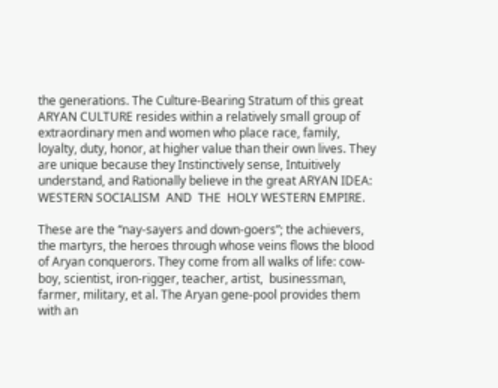the generations. The Culture-Bearing Stratum of this great ARYAN CULTURE resides within a relatively small group of extraordinary men and women who place race, family, loyalty, duty, honor, at higher value than their own lives. They are unique because they Instinctively sense, Intuitively understand, and Rationally believe in the great ARYAN IDEA: WESTERN SOCIALISM  AND  THE  HOLY WESTERN EMPIRE.

These are the “nay-sayers and down-goers”; the achievers, the martyrs, the heroes through whose veins flows the blood of Aryan conquerors. They come from all walks of life: cow- boy, scientist, iron-rigger, teacher, artist,  businessman, farmer, military, et al. The Aryan gene-pool provides them with an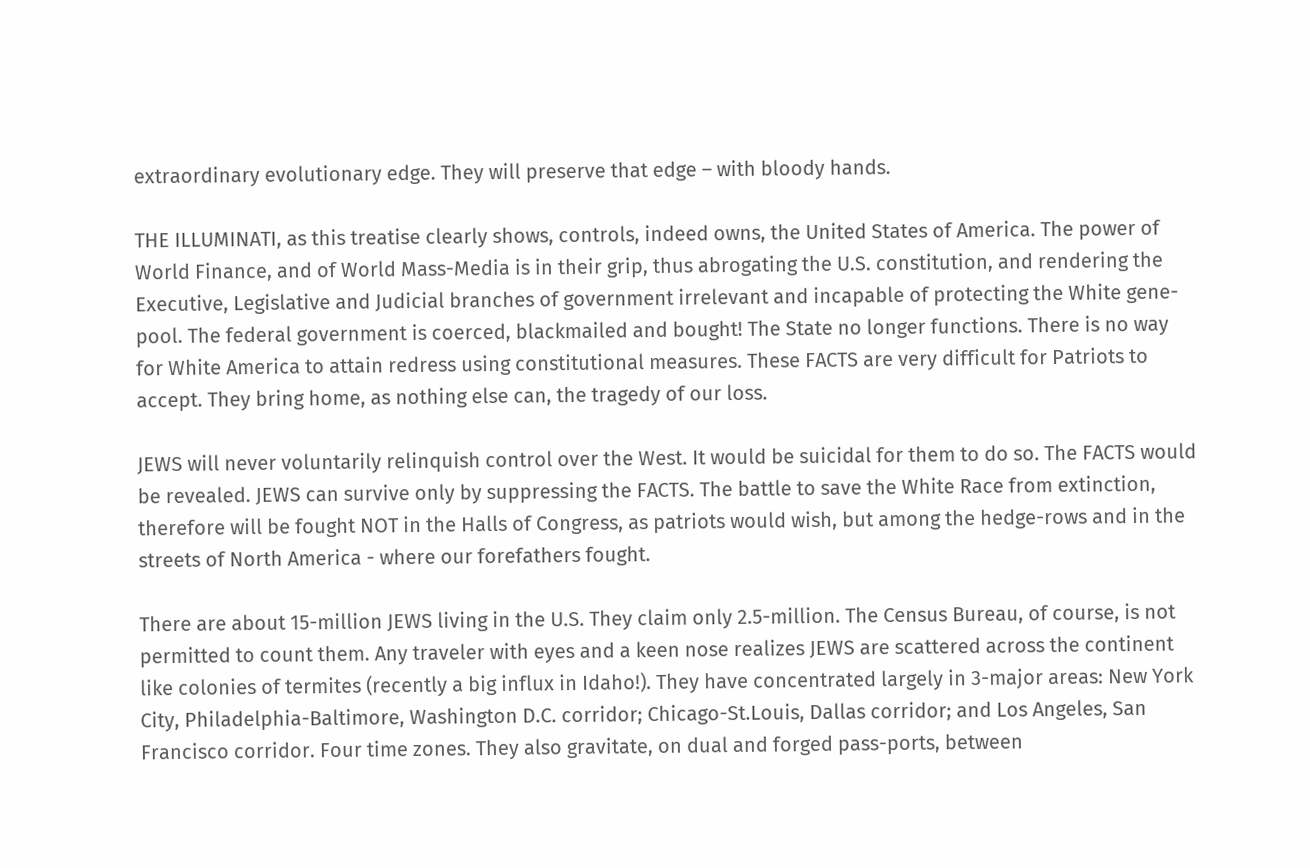extraordinary evolutionary edge. They will preserve that edge – with bloody hands.

THE ILLUMINATI, as this treatise clearly shows, controls, indeed owns, the United States of America. The power of World Finance, and of World Mass-Media is in their grip, thus abrogating the U.S. constitution, and rendering the Executive, Legislative and Judicial branches of government irrelevant and incapable of protecting the White gene-pool. The federal government is coerced, blackmailed and bought! The State no longer functions. There is no way for White America to attain redress using constitutional measures. These FACTS are very difficult for Patriots to accept. They bring home, as nothing else can, the tragedy of our loss.

JEWS will never voluntarily relinquish control over the West. It would be suicidal for them to do so. The FACTS would be revealed. JEWS can survive only by suppressing the FACTS. The battle to save the White Race from extinction, therefore will be fought NOT in the Halls of Congress, as patriots would wish, but among the hedge-rows and in the streets of North America - where our forefathers fought.

There are about 15-million JEWS living in the U.S. They claim only 2.5-million. The Census Bureau, of course, is not permitted to count them. Any traveler with eyes and a keen nose realizes JEWS are scattered across the continent like colonies of termites (recently a big influx in Idaho!). They have concentrated largely in 3-major areas: New York City, Philadelphia-Baltimore, Washington D.C. corridor; Chicago-St.Louis, Dallas corridor; and Los Angeles, San Francisco corridor. Four time zones. They also gravitate, on dual and forged pass-ports, between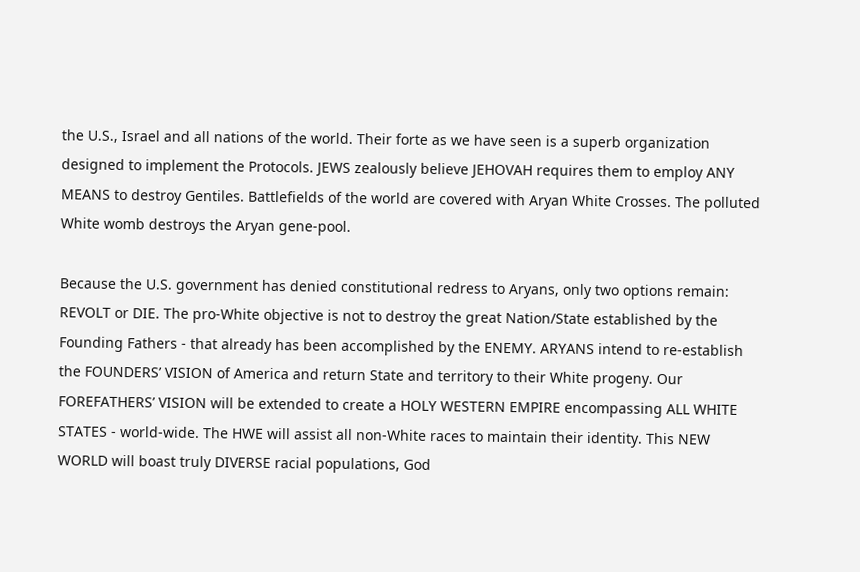the U.S., Israel and all nations of the world. Their forte as we have seen is a superb organization designed to implement the Protocols. JEWS zealously believe JEHOVAH requires them to employ ANY MEANS to destroy Gentiles. Battlefields of the world are covered with Aryan White Crosses. The polluted White womb destroys the Aryan gene-pool.

Because the U.S. government has denied constitutional redress to Aryans, only two options remain: REVOLT or DIE. The pro-White objective is not to destroy the great Nation/State established by the Founding Fathers - that already has been accomplished by the ENEMY. ARYANS intend to re-establish the FOUNDERS’ VISION of America and return State and territory to their White progeny. Our FOREFATHERS’ VISION will be extended to create a HOLY WESTERN EMPIRE encompassing ALL WHITE STATES - world-wide. The HWE will assist all non-White races to maintain their identity. This NEW WORLD will boast truly DIVERSE racial populations, God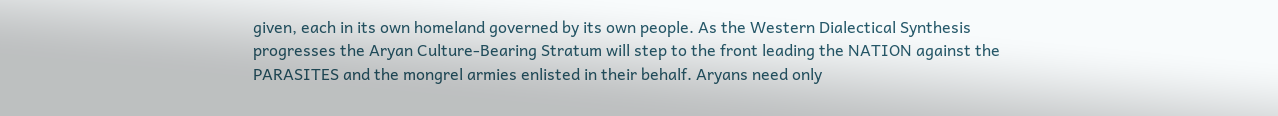given, each in its own homeland governed by its own people. As the Western Dialectical Synthesis progresses the Aryan Culture-Bearing Stratum will step to the front leading the NATION against the PARASITES and the mongrel armies enlisted in their behalf. Aryans need only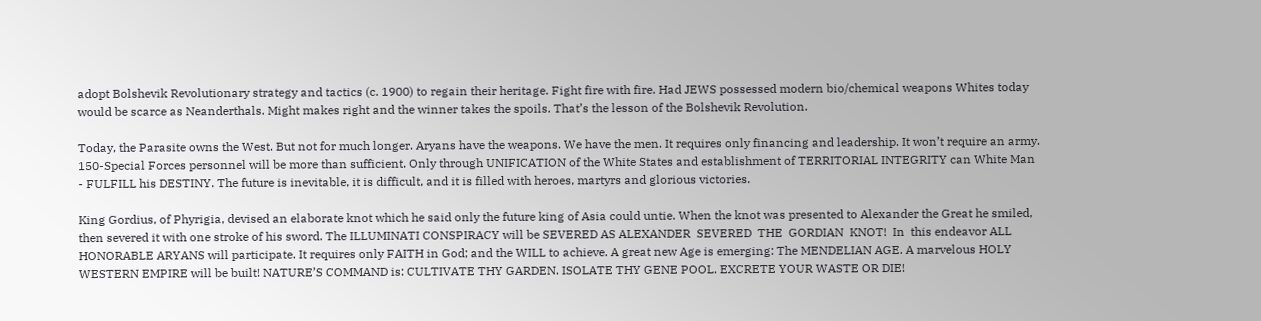adopt Bolshevik Revolutionary strategy and tactics (c. 1900) to regain their heritage. Fight fire with fire. Had JEWS possessed modern bio/chemical weapons Whites today would be scarce as Neanderthals. Might makes right and the winner takes the spoils. That’s the lesson of the Bolshevik Revolution.

Today, the Parasite owns the West. But not for much longer. Aryans have the weapons. We have the men. It requires only financing and leadership. It won’t require an army. 150-Special Forces personnel will be more than sufficient. Only through UNIFICATION of the White States and establishment of TERRITORIAL INTEGRITY can White Man - FULFILL his DESTINY. The future is inevitable, it is difficult, and it is filled with heroes, martyrs and glorious victories.

King Gordius, of Phyrigia, devised an elaborate knot which he said only the future king of Asia could untie. When the knot was presented to Alexander the Great he smiled, then severed it with one stroke of his sword. The ILLUMINATI CONSPIRACY will be SEVERED AS ALEXANDER  SEVERED  THE  GORDIAN  KNOT!  In  this endeavor ALL HONORABLE ARYANS will participate. It requires only FAITH in God; and the WILL to achieve. A great new Age is emerging: The MENDELIAN AGE. A marvelous HOLY WESTERN EMPIRE will be built! NATURE’S COMMAND is: CULTIVATE THY GARDEN. ISOLATE THY GENE POOL. EXCRETE YOUR WASTE OR DIE!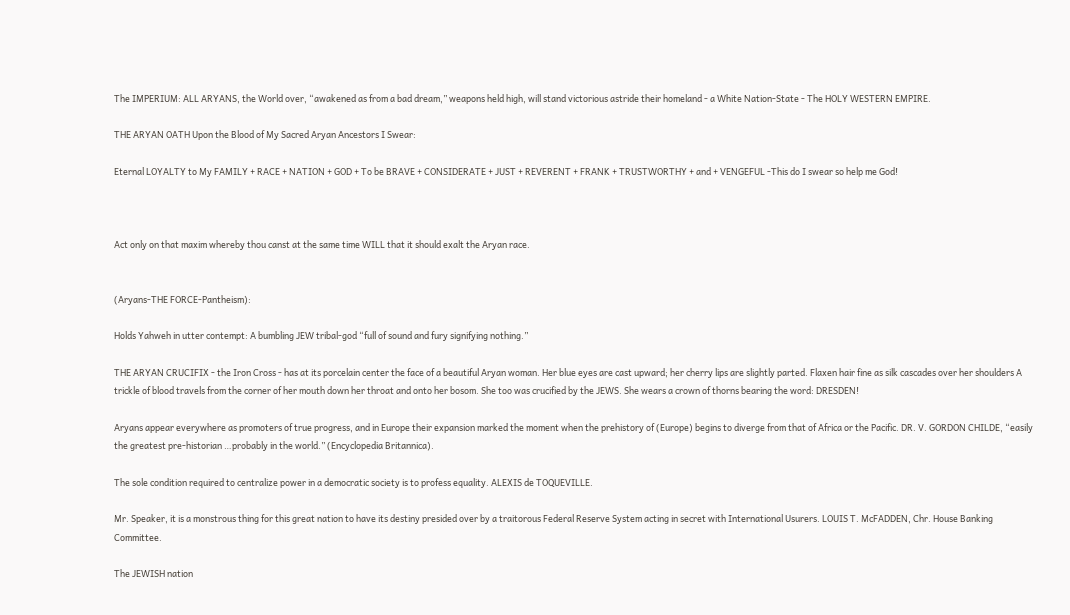The IMPERIUM: ALL ARYANS, the World over, “awakened as from a bad dream,” weapons held high, will stand victorious astride their homeland - a White Nation-State - The HOLY WESTERN EMPIRE.

THE ARYAN OATH Upon the Blood of My Sacred Aryan Ancestors I Swear:

Eternal LOYALTY to My FAMILY + RACE + NATION + GOD + To be BRAVE + CONSIDERATE + JUST + REVERENT + FRANK + TRUSTWORTHY + and + VENGEFUL -This do I swear so help me God!



Act only on that maxim whereby thou canst at the same time WILL that it should exalt the Aryan race.


(Aryans-THE FORCE-Pantheism):

Holds Yahweh in utter contempt: A bumbling JEW tribal-god “full of sound and fury signifying nothing.”

THE ARYAN CRUCIFIX - the Iron Cross - has at its porcelain center the face of a beautiful Aryan woman. Her blue eyes are cast upward; her cherry lips are slightly parted. Flaxen hair fine as silk cascades over her shoulders A trickle of blood travels from the corner of her mouth down her throat and onto her bosom. She too was crucified by the JEWS. She wears a crown of thorns bearing the word: DRESDEN!

Aryans appear everywhere as promoters of true progress, and in Europe their expansion marked the moment when the prehistory of (Europe) begins to diverge from that of Africa or the Pacific. DR. V. GORDON CHILDE, “easily the greatest pre-historian …probably in the world.” (Encyclopedia Britannica).

The sole condition required to centralize power in a democratic society is to profess equality. ALEXIS de TOQUEVILLE.

Mr. Speaker, it is a monstrous thing for this great nation to have its destiny presided over by a traitorous Federal Reserve System acting in secret with International Usurers. LOUIS T. McFADDEN, Chr. House Banking Committee.

The JEWISH nation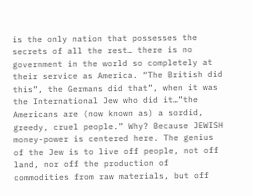is the only nation that possesses the secrets of all the rest… there is no government in the world so completely at their service as America. “The British did this”, the Germans did that”, when it was the International Jew who did it…”the Americans are (now known as) a sordid, greedy, cruel people.” Why? Because JEWISH money-power is centered here. The genius of the Jew is to live off people, not off land, nor off the production of commodities from raw materials, but off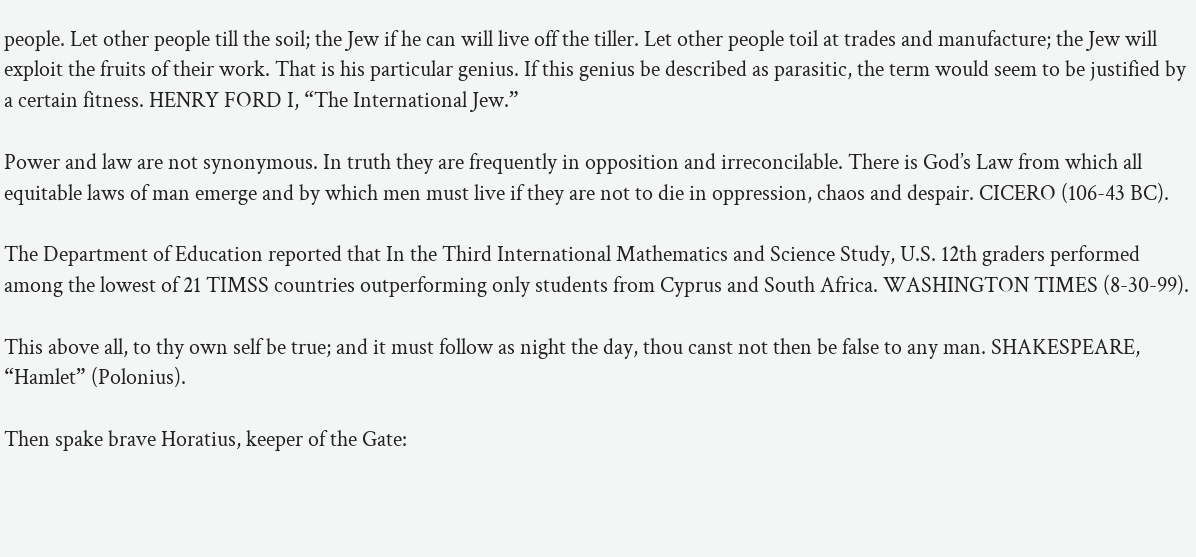people. Let other people till the soil; the Jew if he can will live off the tiller. Let other people toil at trades and manufacture; the Jew will exploit the fruits of their work. That is his particular genius. If this genius be described as parasitic, the term would seem to be justified by a certain fitness. HENRY FORD I, “The International Jew.”

Power and law are not synonymous. In truth they are frequently in opposition and irreconcilable. There is God’s Law from which all equitable laws of man emerge and by which men must live if they are not to die in oppression, chaos and despair. CICERO (106-43 BC).

The Department of Education reported that In the Third International Mathematics and Science Study, U.S. 12th graders performed among the lowest of 21 TIMSS countries outperforming only students from Cyprus and South Africa. WASHINGTON TIMES (8-30-99).

This above all, to thy own self be true; and it must follow as night the day, thou canst not then be false to any man. SHAKESPEARE, “Hamlet” (Polonius).

Then spake brave Horatius, keeper of the Gate: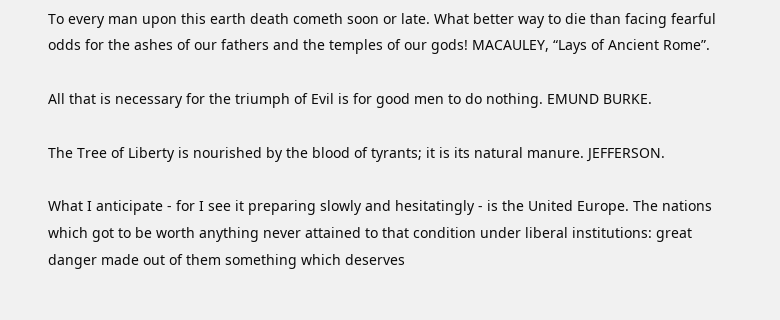To every man upon this earth death cometh soon or late. What better way to die than facing fearful odds for the ashes of our fathers and the temples of our gods! MACAULEY, “Lays of Ancient Rome”.

All that is necessary for the triumph of Evil is for good men to do nothing. EMUND BURKE.

The Tree of Liberty is nourished by the blood of tyrants; it is its natural manure. JEFFERSON.

What I anticipate - for I see it preparing slowly and hesitatingly - is the United Europe. The nations which got to be worth anything never attained to that condition under liberal institutions: great danger made out of them something which deserves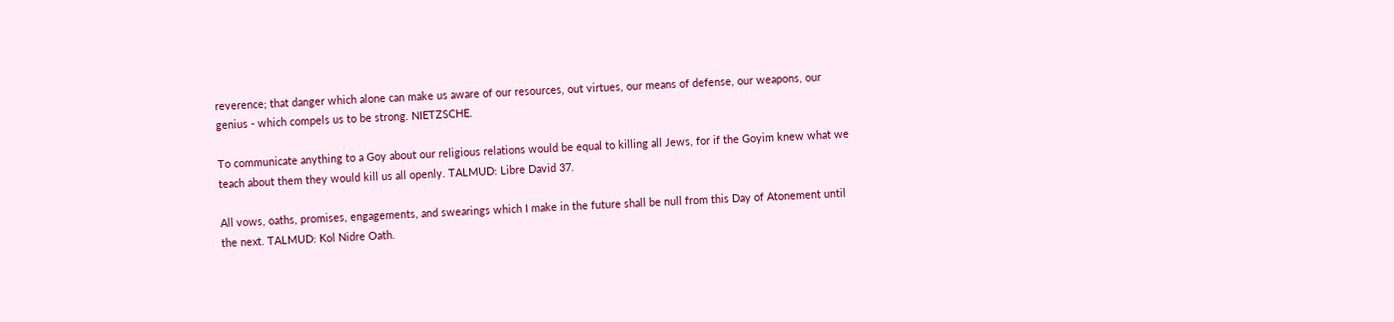reverence; that danger which alone can make us aware of our resources, out virtues, our means of defense, our weapons, our genius - which compels us to be strong. NIETZSCHE.

To communicate anything to a Goy about our religious relations would be equal to killing all Jews, for if the Goyim knew what we teach about them they would kill us all openly. TALMUD: Libre David 37.

All vows, oaths, promises, engagements, and swearings which I make in the future shall be null from this Day of Atonement until the next. TALMUD: Kol Nidre Oath.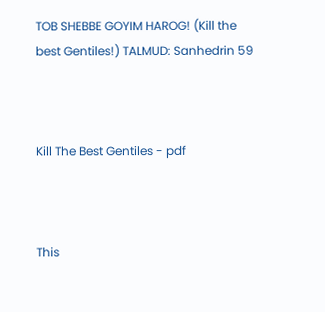TOB SHEBBE GOYIM HAROG! (Kill the best Gentiles!) TALMUD: Sanhedrin 59



Kill The Best Gentiles - pdf



This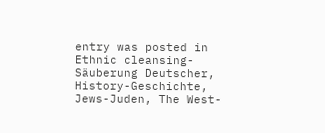entry was posted in Ethnic cleansing-Säuberung Deutscher, History-Geschichte, Jews-Juden, The West-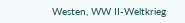Westen, WW II-Weltkrieg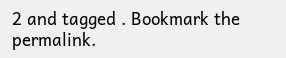2 and tagged . Bookmark the permalink.